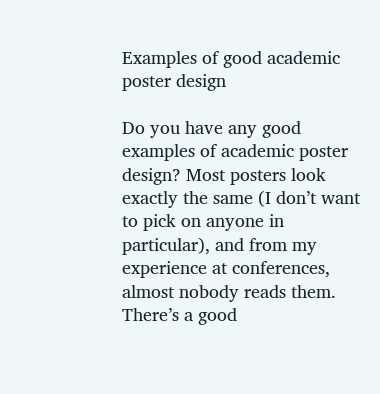Examples of good academic poster design

Do you have any good examples of academic poster design? Most posters look exactly the same (I don’t want to pick on anyone in particular), and from my experience at conferences, almost nobody reads them. There’s a good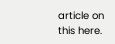article on this here.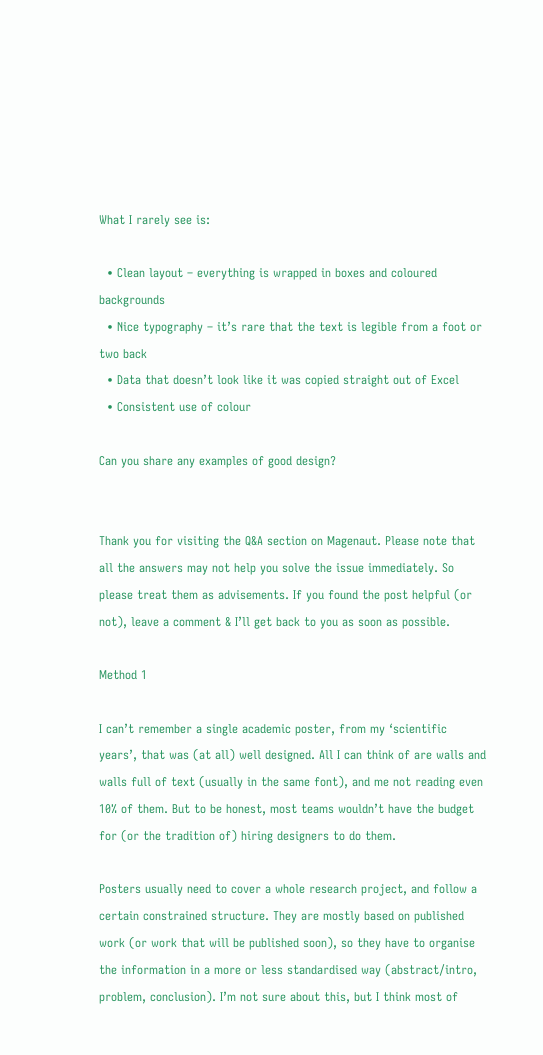What I rarely see is:

  • Clean layout – everything is wrapped in boxes and coloured backgrounds
  • Nice typography – it’s rare that the text is legible from a foot or two back
  • Data that doesn’t look like it was copied straight out of Excel
  • Consistent use of colour

Can you share any examples of good design?


Thank you for visiting the Q&A section on Magenaut. Please note that all the answers may not help you solve the issue immediately. So please treat them as advisements. If you found the post helpful (or not), leave a comment & I’ll get back to you as soon as possible.

Method 1

I can’t remember a single academic poster, from my ‘scientific years’, that was (at all) well designed. All I can think of are walls and walls full of text (usually in the same font), and me not reading even 10% of them. But to be honest, most teams wouldn’t have the budget for (or the tradition of) hiring designers to do them.

Posters usually need to cover a whole research project, and follow a certain constrained structure. They are mostly based on published work (or work that will be published soon), so they have to organise the information in a more or less standardised way (abstract/intro, problem, conclusion). I’m not sure about this, but I think most of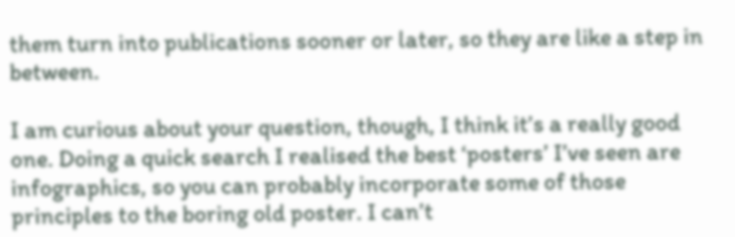them turn into publications sooner or later, so they are like a step in between.

I am curious about your question, though, I think it’s a really good one. Doing a quick search I realised the best ‘posters’ I’ve seen are infographics, so you can probably incorporate some of those principles to the boring old poster. I can’t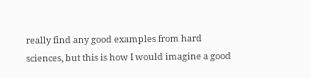really find any good examples from hard sciences, but this is how I would imagine a good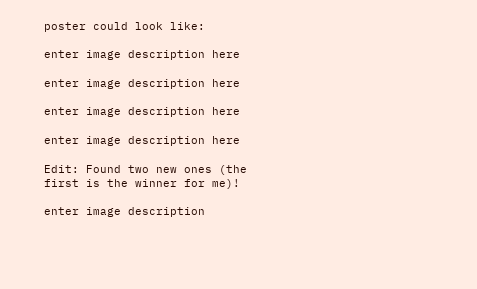poster could look like:

enter image description here

enter image description here

enter image description here

enter image description here

Edit: Found two new ones (the first is the winner for me)!

enter image description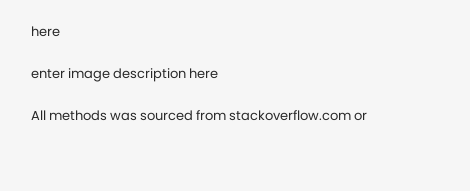here

enter image description here

All methods was sourced from stackoverflow.com or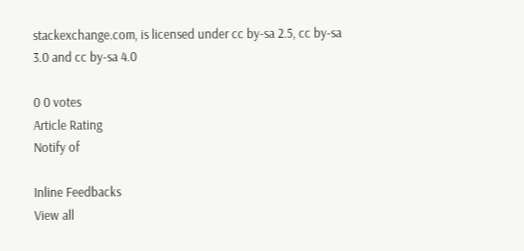stackexchange.com, is licensed under cc by-sa 2.5, cc by-sa 3.0 and cc by-sa 4.0

0 0 votes
Article Rating
Notify of

Inline Feedbacks
View all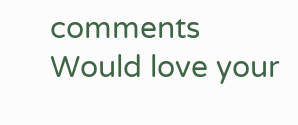comments
Would love your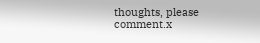thoughts, please comment.x